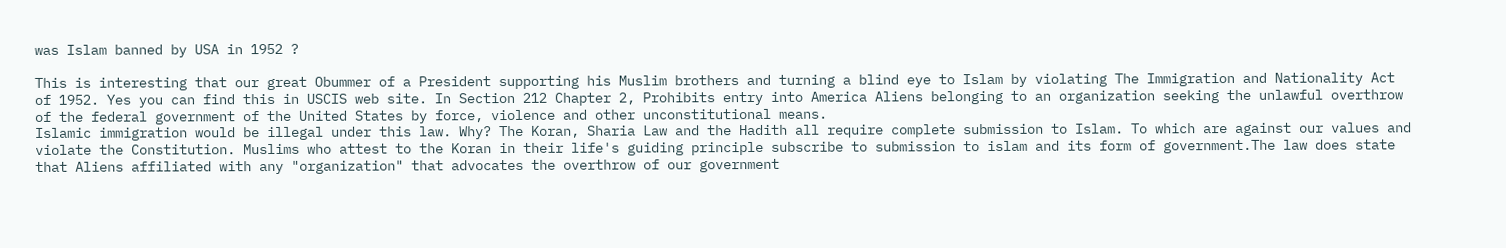was Islam banned by USA in 1952 ?

This is interesting that our great Obummer of a President supporting his Muslim brothers and turning a blind eye to Islam by violating The Immigration and Nationality Act of 1952. Yes you can find this in USCIS web site. In Section 212 Chapter 2, Prohibits entry into America Aliens belonging to an organization seeking the unlawful overthrow of the federal government of the United States by force, violence and other unconstitutional means.
Islamic immigration would be illegal under this law. Why? The Koran, Sharia Law and the Hadith all require complete submission to Islam. To which are against our values and violate the Constitution. Muslims who attest to the Koran in their life's guiding principle subscribe to submission to islam and its form of government.The law does state that Aliens affiliated with any "organization" that advocates the overthrow of our government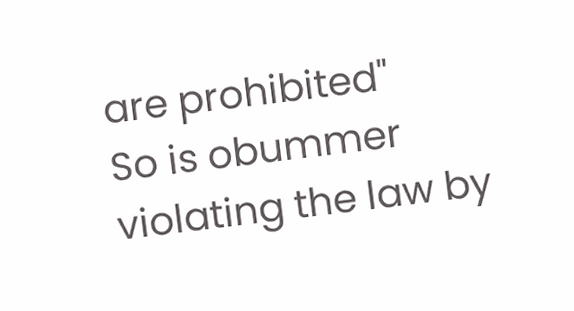are prohibited"
So is obummer violating the law by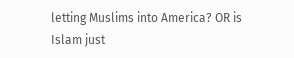letting Muslims into America? OR is Islam just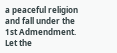a peaceful religion and fall under the 1st Admendment. Let the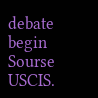debate begin
Sourse USCIS.